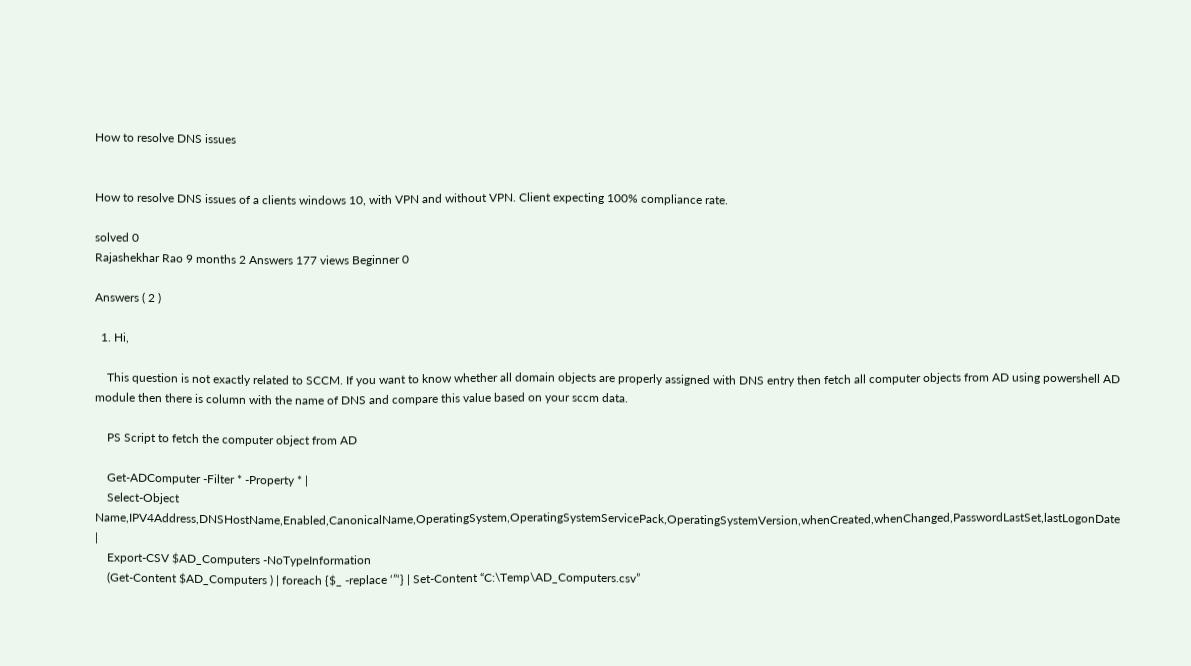How to resolve DNS issues


How to resolve DNS issues of a clients windows 10, with VPN and without VPN. Client expecting 100% compliance rate.

solved 0
Rajashekhar Rao 9 months 2 Answers 177 views Beginner 0

Answers ( 2 )

  1. Hi,

    This question is not exactly related to SCCM. If you want to know whether all domain objects are properly assigned with DNS entry then fetch all computer objects from AD using powershell AD module then there is column with the name of DNS and compare this value based on your sccm data.

    PS Script to fetch the computer object from AD

    Get-ADComputer -Filter * -Property * |
    Select-Object Name,IPV4Address,DNSHostName,Enabled,CanonicalName,OperatingSystem,OperatingSystemServicePack,OperatingSystemVersion,whenCreated,whenChanged,PasswordLastSet,lastLogonDate |
    Export-CSV $AD_Computers -NoTypeInformation
    (Get-Content $AD_Computers ) | foreach {$_ -replace ‘”‘} | Set-Content “C:\Temp\AD_Computers.csv”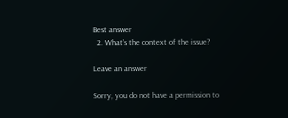Best answer
  2. What’s the context of the issue?

Leave an answer

Sorry, you do not have a permission to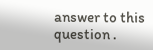answer to this question .